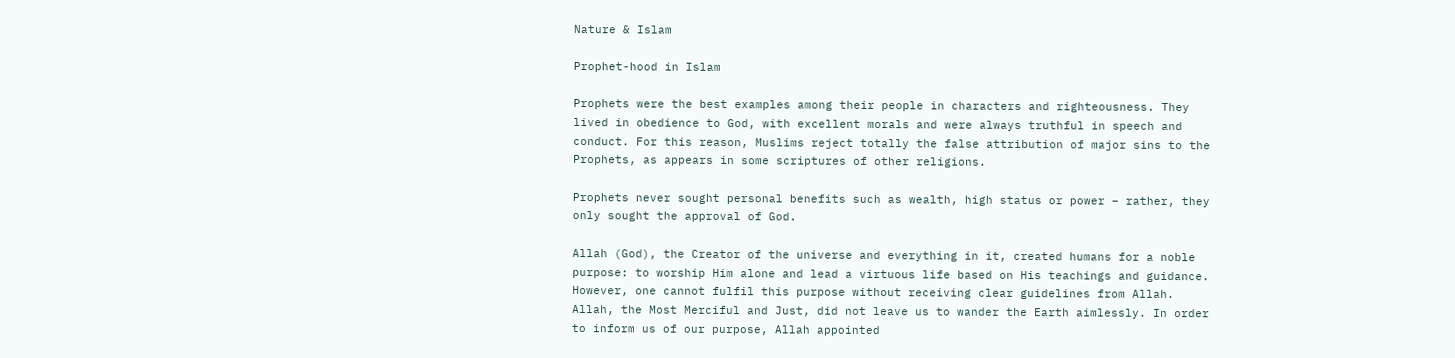Nature & Islam

Prophet-hood in Islam

Prophets were the best examples among their people in characters and righteousness. They lived in obedience to God, with excellent morals and were always truthful in speech and conduct. For this reason, Muslims reject totally the false attribution of major sins to the Prophets, as appears in some scriptures of other religions.

Prophets never sought personal benefits such as wealth, high status or power – rather, they only sought the approval of God.

Allah (God), the Creator of the universe and everything in it, created humans for a noble purpose: to worship Him alone and lead a virtuous life based on His teachings and guidance. However, one cannot fulfil this purpose without receiving clear guidelines from Allah. Allah, the Most Merciful and Just, did not leave us to wander the Earth aimlessly. In order to inform us of our purpose, Allah appointed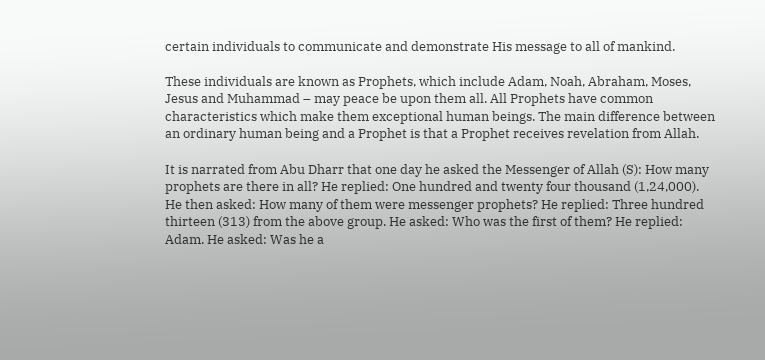certain individuals to communicate and demonstrate His message to all of mankind.

These individuals are known as Prophets, which include Adam, Noah, Abraham, Moses, Jesus and Muhammad – may peace be upon them all. All Prophets have common characteristics which make them exceptional human beings. The main difference between an ordinary human being and a Prophet is that a Prophet receives revelation from Allah.

It is narrated from Abu Dharr that one day he asked the Messenger of Allah (S): How many prophets are there in all? He replied: One hundred and twenty four thousand (1,24,000). He then asked: How many of them were messenger prophets? He replied: Three hundred thirteen (313) from the above group. He asked: Who was the first of them? He replied: Adam. He asked: Was he a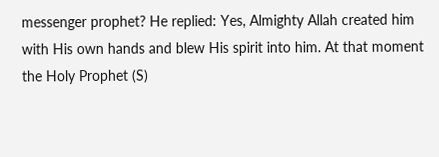messenger prophet? He replied: Yes, Almighty Allah created him with His own hands and blew His spirit into him. At that moment the Holy Prophet (S)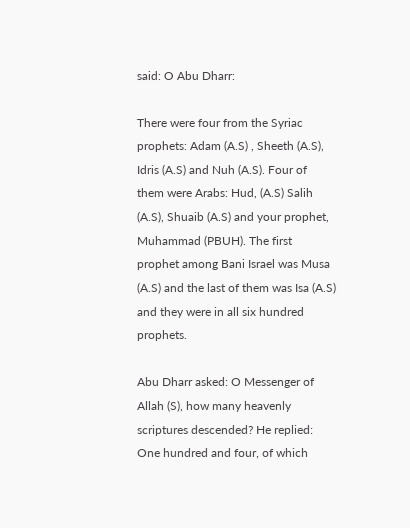said: O Abu Dharr:

There were four from the Syriac prophets: Adam (A.S) , Sheeth (A.S),  Idris (A.S) and Nuh (A.S). Four of them were Arabs: Hud, (A.S) Salih (A.S), Shuaib (A.S) and your prophet, Muhammad (PBUH). The first prophet among Bani Israel was Musa (A.S) and the last of them was Isa (A.S) and they were in all six hundred prophets.

Abu Dharr asked: O Messenger of Allah (S), how many heavenly scriptures descended? He replied: One hundred and four, of which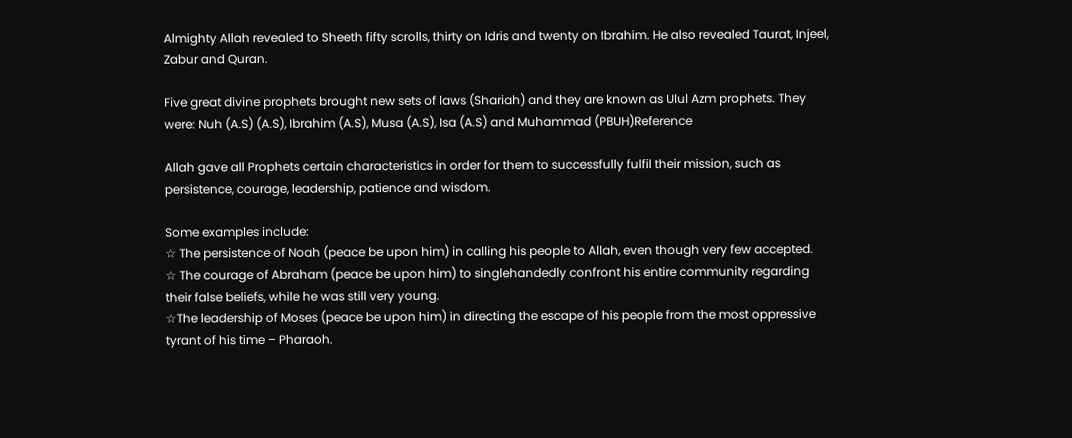Almighty Allah revealed to Sheeth fifty scrolls, thirty on Idris and twenty on Ibrahim. He also revealed Taurat, Injeel, Zabur and Quran.

Five great divine prophets brought new sets of laws (Shariah) and they are known as Ulul Azm prophets. They were: Nuh (A.S) (A.S), Ibrahim (A.S), Musa (A.S), Isa (A.S) and Muhammad (PBUH)Reference

Allah gave all Prophets certain characteristics in order for them to successfully fulfil their mission, such as persistence, courage, leadership, patience and wisdom.

Some examples include:
☆ The persistence of Noah (peace be upon him) in calling his people to Allah, even though very few accepted.
☆ The courage of Abraham (peace be upon him) to singlehandedly confront his entire community regarding their false beliefs, while he was still very young.
☆The leadership of Moses (peace be upon him) in directing the escape of his people from the most oppressive tyrant of his time – Pharaoh.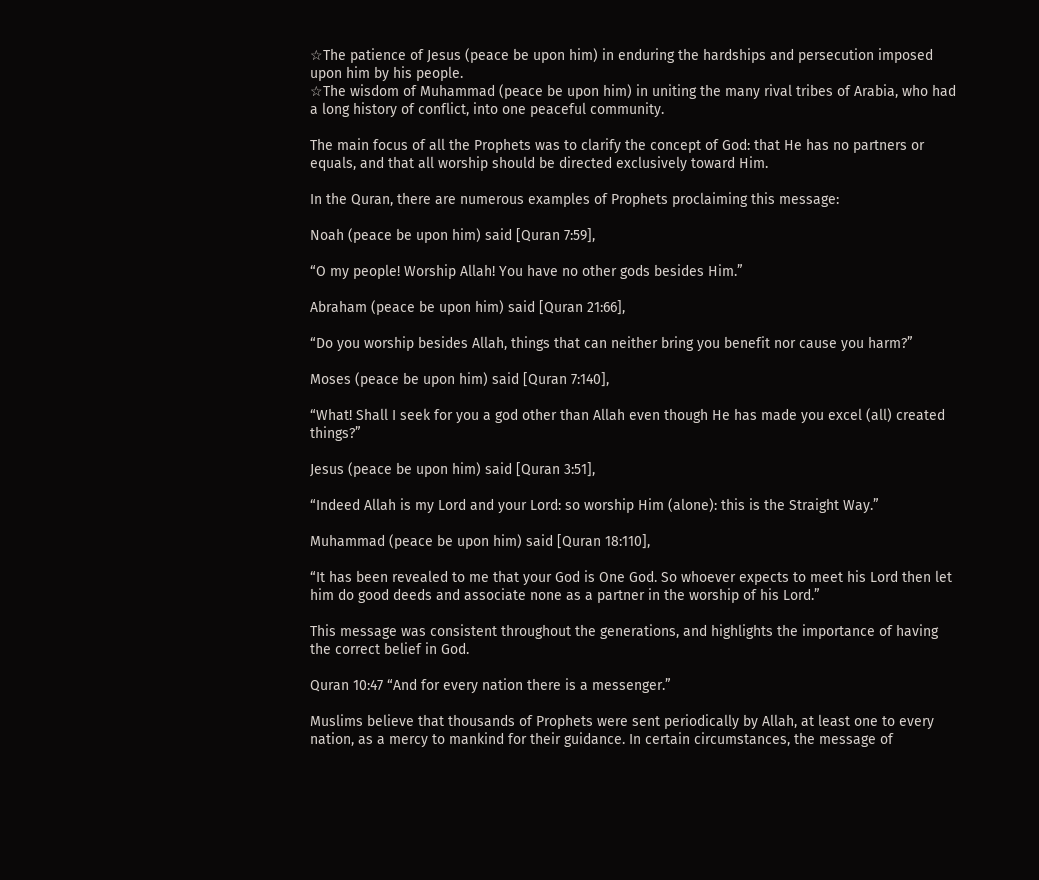☆The patience of Jesus (peace be upon him) in enduring the hardships and persecution imposed upon him by his people.
☆The wisdom of Muhammad (peace be upon him) in uniting the many rival tribes of Arabia, who had a long history of conflict, into one peaceful community.

The main focus of all the Prophets was to clarify the concept of God: that He has no partners or equals, and that all worship should be directed exclusively toward Him.

In the Quran, there are numerous examples of Prophets proclaiming this message:

Noah (peace be upon him) said [Quran 7:59],

“O my people! Worship Allah! You have no other gods besides Him.”

Abraham (peace be upon him) said [Quran 21:66],

“Do you worship besides Allah, things that can neither bring you benefit nor cause you harm?”

Moses (peace be upon him) said [Quran 7:140],

“What! Shall I seek for you a god other than Allah even though He has made you excel (all) created things?”

Jesus (peace be upon him) said [Quran 3:51],

“Indeed Allah is my Lord and your Lord: so worship Him (alone): this is the Straight Way.”

Muhammad (peace be upon him) said [Quran 18:110],

“It has been revealed to me that your God is One God. So whoever expects to meet his Lord then let him do good deeds and associate none as a partner in the worship of his Lord.”

This message was consistent throughout the generations, and highlights the importance of having the correct belief in God.

Quran 10:47 “And for every nation there is a messenger.”

Muslims believe that thousands of Prophets were sent periodically by Allah, at least one to every nation, as a mercy to mankind for their guidance. In certain circumstances, the message of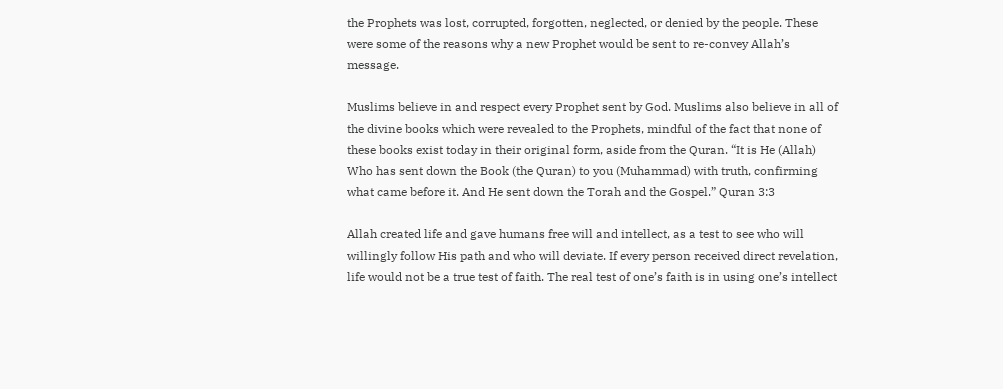the Prophets was lost, corrupted, forgotten, neglected, or denied by the people. These were some of the reasons why a new Prophet would be sent to re-convey Allah’s message.

Muslims believe in and respect every Prophet sent by God. Muslims also believe in all of the divine books which were revealed to the Prophets, mindful of the fact that none of these books exist today in their original form, aside from the Quran. “It is He (Allah) Who has sent down the Book (the Quran) to you (Muhammad) with truth, confirming what came before it. And He sent down the Torah and the Gospel.” Quran 3:3

Allah created life and gave humans free will and intellect, as a test to see who will willingly follow His path and who will deviate. If every person received direct revelation, life would not be a true test of faith. The real test of one’s faith is in using one’s intellect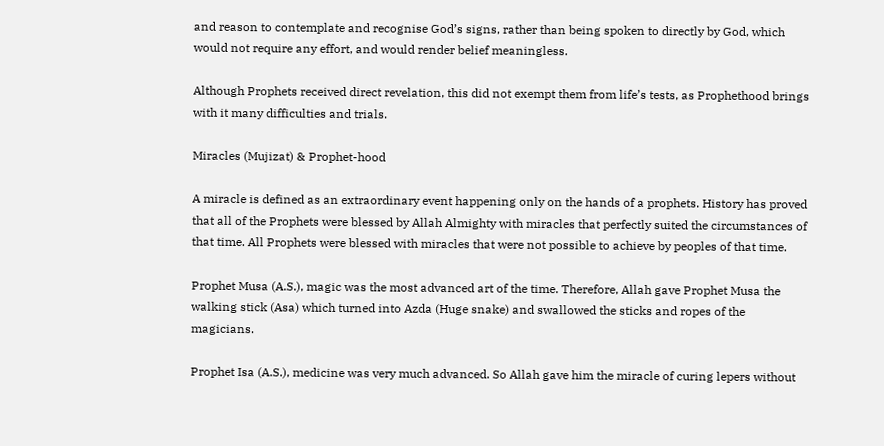and reason to contemplate and recognise God’s signs, rather than being spoken to directly by God, which would not require any effort, and would render belief meaningless.

Although Prophets received direct revelation, this did not exempt them from life’s tests, as Prophethood brings with it many difficulties and trials.

Miracles (Mujizat) & Prophet-hood

A miracle is defined as an extraordinary event happening only on the hands of a prophets. History has proved that all of the Prophets were blessed by Allah Almighty with miracles that perfectly suited the circumstances of that time. All Prophets were blessed with miracles that were not possible to achieve by peoples of that time.

Prophet Musa (A.S.), magic was the most advanced art of the time. Therefore, Allah gave Prophet Musa the walking stick (Asa) which turned into Azda (Huge snake) and swallowed the sticks and ropes of the magicians.

Prophet Isa (A.S.), medicine was very much advanced. So Allah gave him the miracle of curing lepers without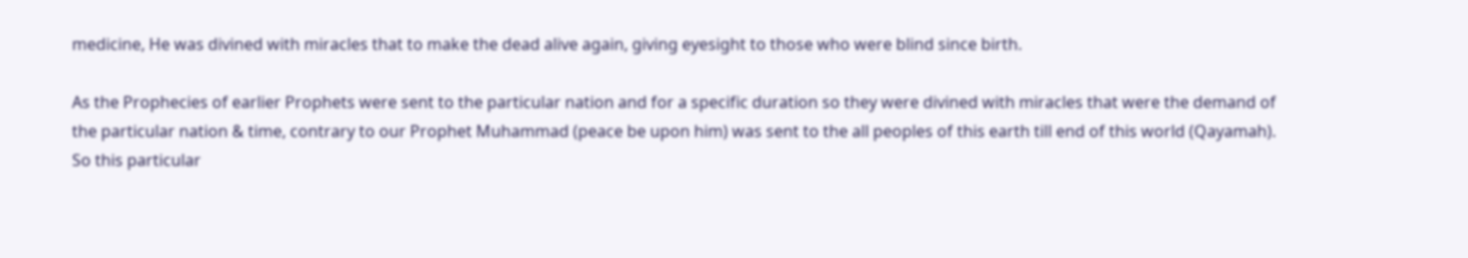medicine, He was divined with miracles that to make the dead alive again, giving eyesight to those who were blind since birth.

As the Prophecies of earlier Prophets were sent to the particular nation and for a specific duration so they were divined with miracles that were the demand of the particular nation & time, contrary to our Prophet Muhammad (peace be upon him) was sent to the all peoples of this earth till end of this world (Qayamah). So this particular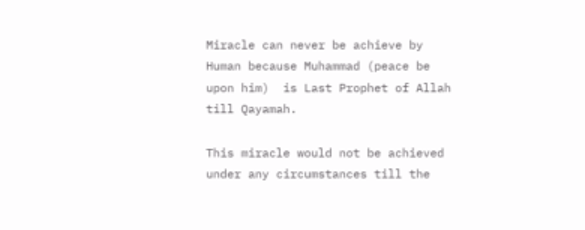Miracle can never be achieve by Human because Muhammad (peace be upon him)  is Last Prophet of Allah till Qayamah.

This miracle would not be achieved under any circumstances till the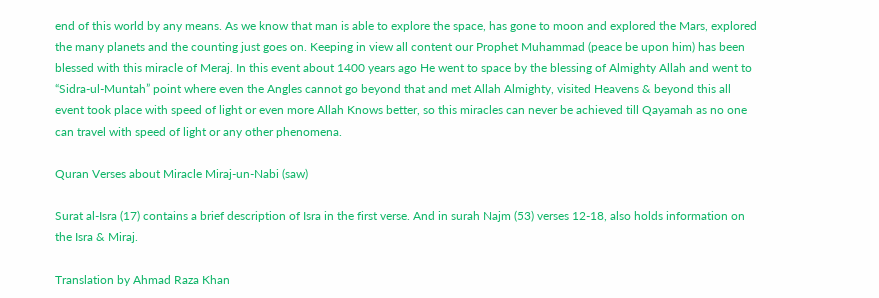end of this world by any means. As we know that man is able to explore the space, has gone to moon and explored the Mars, explored the many planets and the counting just goes on. Keeping in view all content our Prophet Muhammad (peace be upon him) has been blessed with this miracle of Meraj. In this event about 1400 years ago He went to space by the blessing of Almighty Allah and went to “Sidra-ul-Muntah” point where even the Angles cannot go beyond that and met Allah Almighty, visited Heavens & beyond this all event took place with speed of light or even more Allah Knows better, so this miracles can never be achieved till Qayamah as no one can travel with speed of light or any other phenomena.

Quran Verses about Miracle Miraj-un-Nabi (saw)

Surat al-Isra (17) contains a brief description of Isra in the first verse. And in surah Najm (53) verses 12-18, also holds information on the Isra & Miraj.

Translation by Ahmad Raza Khan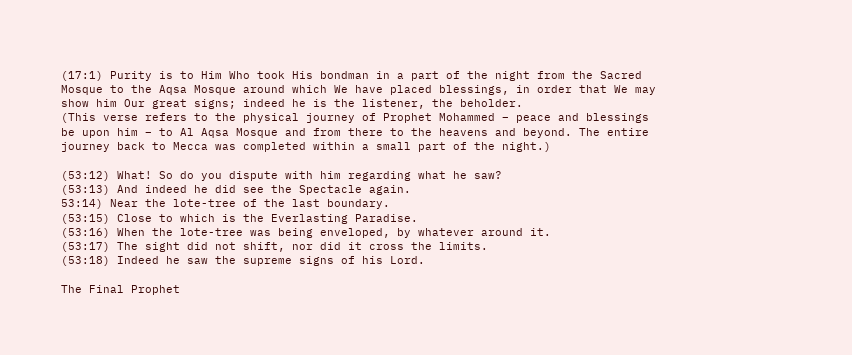(17:1) Purity is to Him Who took His bondman in a part of the night from the Sacred Mosque to the Aqsa Mosque around which We have placed blessings, in order that We may show him Our great signs; indeed he is the listener, the beholder.
(This verse refers to the physical journey of Prophet Mohammed – peace and blessings be upon him – to Al Aqsa Mosque and from there to the heavens and beyond. The entire journey back to Mecca was completed within a small part of the night.)

(53:12) What! So do you dispute with him regarding what he saw?
(53:13) And indeed he did see the Spectacle again.
53:14) Near the lote-tree of the last boundary.
(53:15) Close to which is the Everlasting Paradise.
(53:16) When the lote-tree was being enveloped, by whatever around it.
(53:17) The sight did not shift, nor did it cross the limits.
(53:18) Indeed he saw the supreme signs of his Lord.

The Final Prophet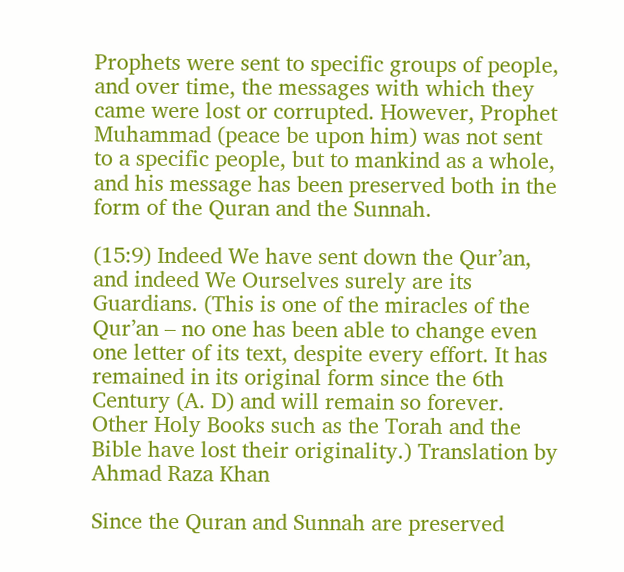Prophets were sent to specific groups of people, and over time, the messages with which they came were lost or corrupted. However, Prophet Muhammad (peace be upon him) was not sent to a specific people, but to mankind as a whole, and his message has been preserved both in the form of the Quran and the Sunnah.

(15:9) Indeed We have sent down the Qur’an, and indeed We Ourselves surely are its Guardians. (This is one of the miracles of the Qur’an – no one has been able to change even one letter of its text, despite every effort. It has remained in its original form since the 6th Century (A. D) and will remain so forever. Other Holy Books such as the Torah and the Bible have lost their originality.) Translation by Ahmad Raza Khan

Since the Quran and Sunnah are preserved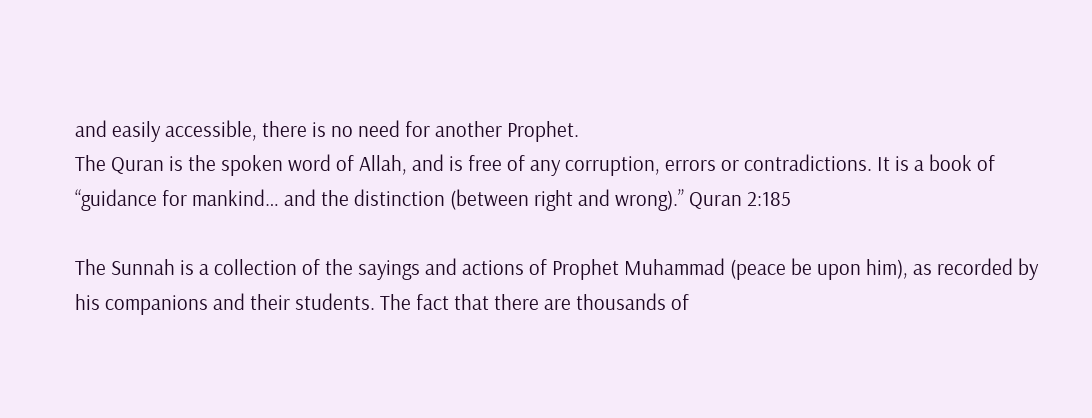and easily accessible, there is no need for another Prophet.
The Quran is the spoken word of Allah, and is free of any corruption, errors or contradictions. It is a book of “guidance for mankind… and the distinction (between right and wrong).” Quran 2:185

The Sunnah is a collection of the sayings and actions of Prophet Muhammad (peace be upon him), as recorded by his companions and their students. The fact that there are thousands of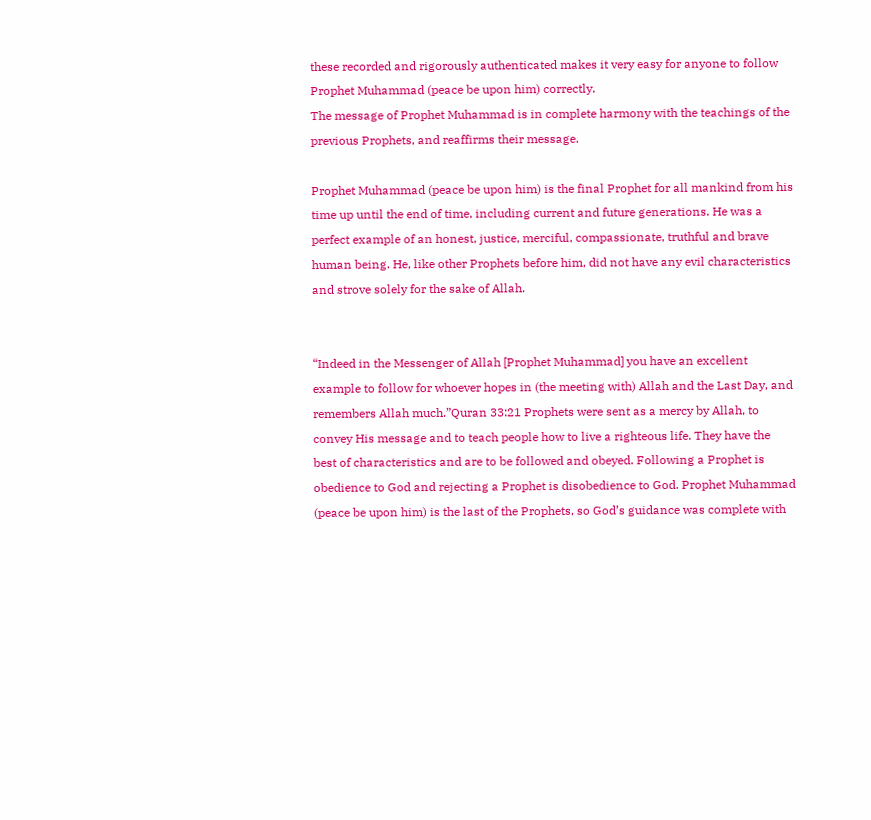these recorded and rigorously authenticated makes it very easy for anyone to follow Prophet Muhammad (peace be upon him) correctly.
The message of Prophet Muhammad is in complete harmony with the teachings of the previous Prophets, and reaffirms their message.

Prophet Muhammad (peace be upon him) is the final Prophet for all mankind from his time up until the end of time, including current and future generations. He was a perfect example of an honest, justice, merciful, compassionate, truthful and brave human being. He, like other Prophets before him, did not have any evil characteristics and strove solely for the sake of Allah.


“Indeed in the Messenger of Allah [Prophet Muhammad] you have an excellent example to follow for whoever hopes in (the meeting with) Allah and the Last Day, and remembers Allah much.”Quran 33:21 Prophets were sent as a mercy by Allah, to convey His message and to teach people how to live a righteous life. They have the best of characteristics and are to be followed and obeyed. Following a Prophet is obedience to God and rejecting a Prophet is disobedience to God. Prophet Muhammad (peace be upon him) is the last of the Prophets, so God’s guidance was complete with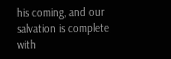his coming, and our salvation is complete with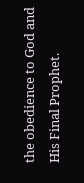the obedience to God and His Final Prophet.